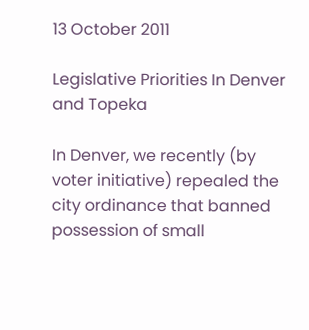13 October 2011

Legislative Priorities In Denver and Topeka

In Denver, we recently (by voter initiative) repealed the city ordinance that banned possession of small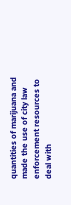quantities of marijuana and made the use of city law enforcement resources to deal with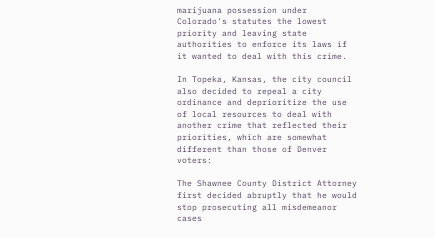marijuana possession under Colorado's statutes the lowest priority and leaving state authorities to enforce its laws if it wanted to deal with this crime.

In Topeka, Kansas, the city council also decided to repeal a city ordinance and deprioritize the use of local resources to deal with another crime that reflected their priorities, which are somewhat different than those of Denver voters:

The Shawnee County District Attorney first decided abruptly that he would stop prosecuting all misdemeanor cases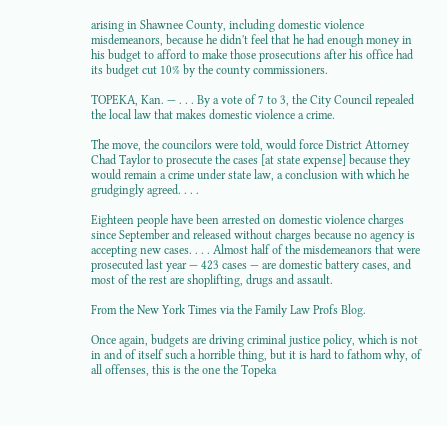arising in Shawnee County, including domestic violence misdemeanors, because he didn't feel that he had enough money in his budget to afford to make those prosecutions after his office had its budget cut 10% by the county commissioners.

TOPEKA, Kan. — . . . By a vote of 7 to 3, the City Council repealed the local law that makes domestic violence a crime.

The move, the councilors were told, would force District Attorney Chad Taylor to prosecute the cases [at state expense] because they would remain a crime under state law, a conclusion with which he grudgingly agreed. . . .

Eighteen people have been arrested on domestic violence charges since September and released without charges because no agency is accepting new cases. . . . Almost half of the misdemeanors that were prosecuted last year — 423 cases — are domestic battery cases, and most of the rest are shoplifting, drugs and assault.

From the New York Times via the Family Law Profs Blog.

Once again, budgets are driving criminal justice policy, which is not in and of itself such a horrible thing, but it is hard to fathom why, of all offenses, this is the one the Topeka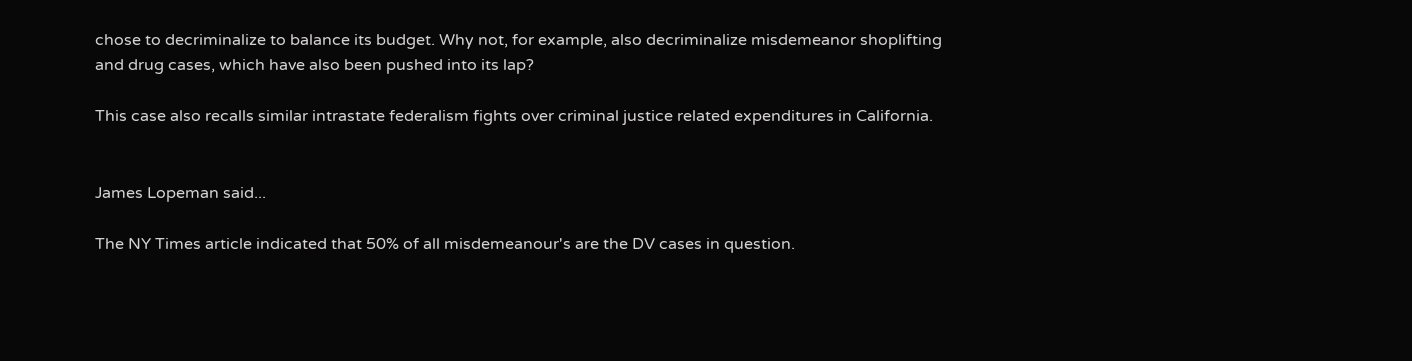chose to decriminalize to balance its budget. Why not, for example, also decriminalize misdemeanor shoplifting and drug cases, which have also been pushed into its lap?

This case also recalls similar intrastate federalism fights over criminal justice related expenditures in California.


James Lopeman said...

The NY Times article indicated that 50% of all misdemeanour's are the DV cases in question.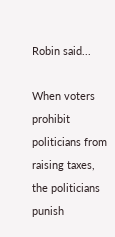Robin said...

When voters prohibit politicians from raising taxes, the politicians punish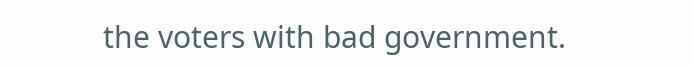the voters with bad government.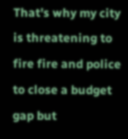That's why my city is threatening to fire fire and police to close a budget gap but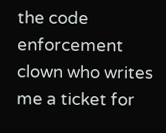the code enforcement clown who writes me a ticket for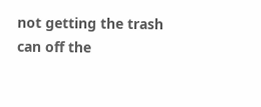not getting the trash can off the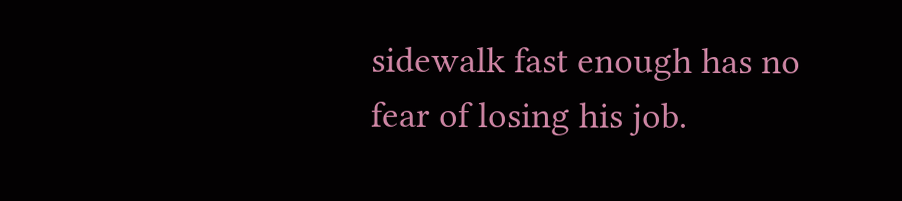sidewalk fast enough has no fear of losing his job.